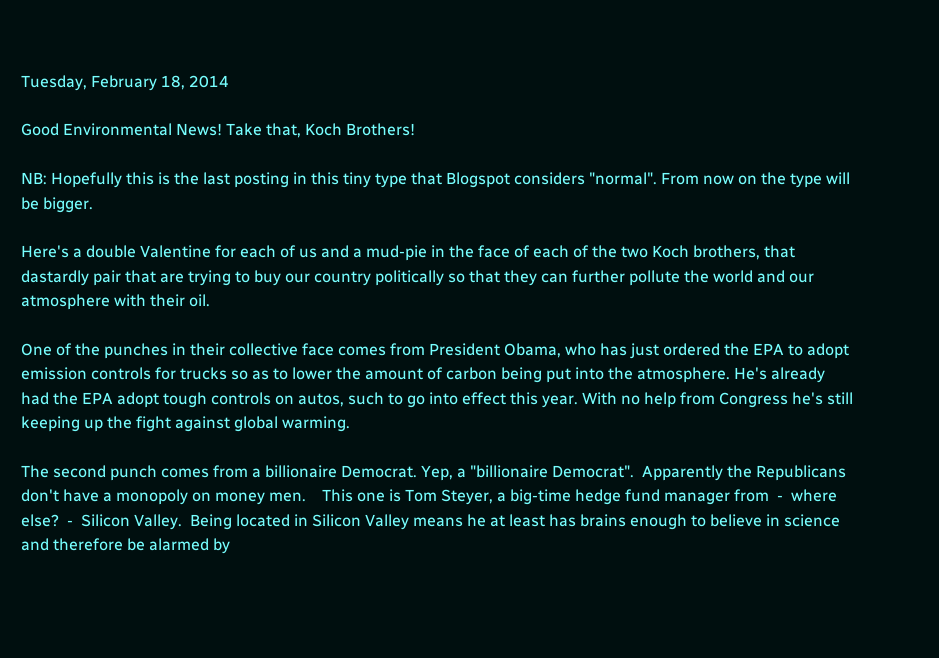Tuesday, February 18, 2014

Good Environmental News! Take that, Koch Brothers!

NB: Hopefully this is the last posting in this tiny type that Blogspot considers "normal". From now on the type will be bigger.

Here's a double Valentine for each of us and a mud-pie in the face of each of the two Koch brothers, that dastardly pair that are trying to buy our country politically so that they can further pollute the world and our atmosphere with their oil.

One of the punches in their collective face comes from President Obama, who has just ordered the EPA to adopt emission controls for trucks so as to lower the amount of carbon being put into the atmosphere. He's already had the EPA adopt tough controls on autos, such to go into effect this year. With no help from Congress he's still keeping up the fight against global warming.

The second punch comes from a billionaire Democrat. Yep, a "billionaire Democrat".  Apparently the Republicans don't have a monopoly on money men.    This one is Tom Steyer, a big-time hedge fund manager from  -  where else?  -  Silicon Valley.  Being located in Silicon Valley means he at least has brains enough to believe in science and therefore be alarmed by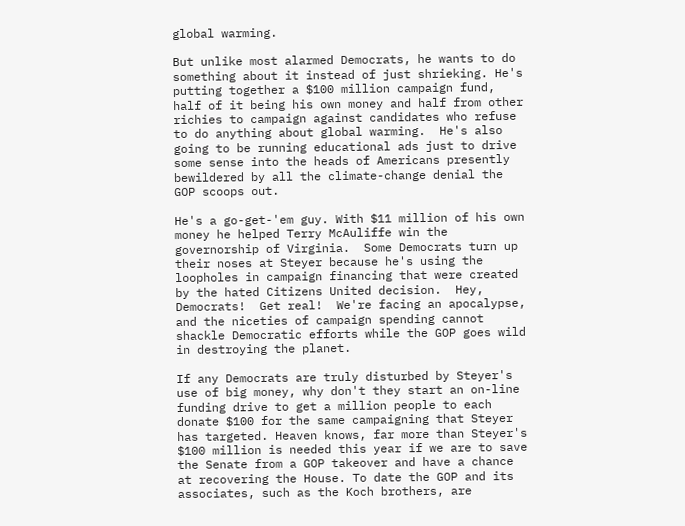global warming.

But unlike most alarmed Democrats, he wants to do something about it instead of just shrieking. He's putting together a $100 million campaign fund, half of it being his own money and half from other richies to campaign against candidates who refuse to do anything about global warming.  He's also going to be running educational ads just to drive some sense into the heads of Americans presently bewildered by all the climate-change denial the GOP scoops out.

He's a go-get-'em guy. With $11 million of his own money he helped Terry McAuliffe win the governorship of Virginia.  Some Democrats turn up their noses at Steyer because he's using the loopholes in campaign financing that were created by the hated Citizens United decision.  Hey, Democrats!  Get real!  We're facing an apocalypse, and the niceties of campaign spending cannot shackle Democratic efforts while the GOP goes wild in destroying the planet.

If any Democrats are truly disturbed by Steyer's use of big money, why don't they start an on-line funding drive to get a million people to each donate $100 for the same campaigning that Steyer has targeted. Heaven knows, far more than Steyer's $100 million is needed this year if we are to save the Senate from a GOP takeover and have a chance at recovering the House. To date the GOP and its associates, such as the Koch brothers, are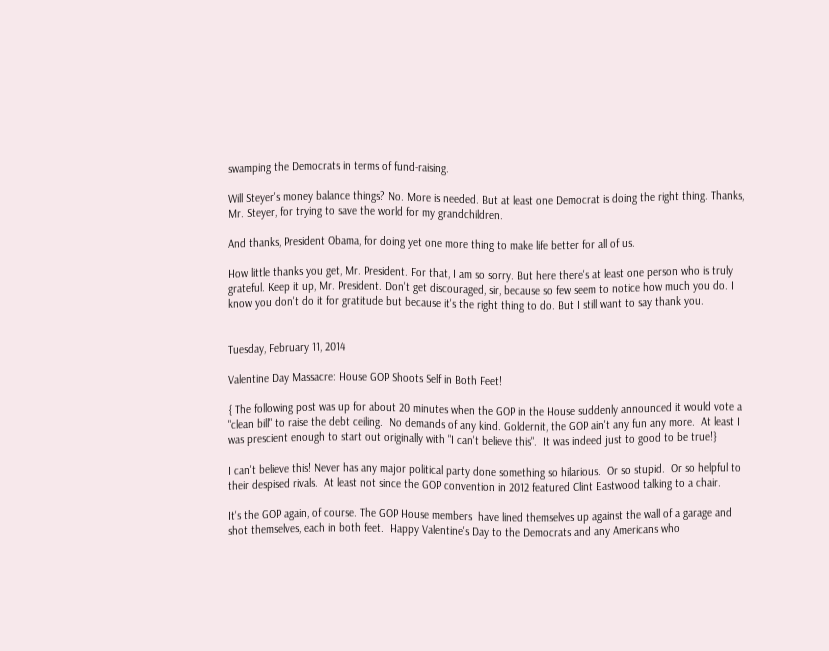swamping the Democrats in terms of fund-raising.

Will Steyer's money balance things? No. More is needed. But at least one Democrat is doing the right thing. Thanks, Mr. Steyer, for trying to save the world for my grandchildren.

And thanks, President Obama, for doing yet one more thing to make life better for all of us.

How little thanks you get, Mr. President. For that, I am so sorry. But here there's at least one person who is truly grateful. Keep it up, Mr. President. Don't get discouraged, sir, because so few seem to notice how much you do. I know you don't do it for gratitude but because it's the right thing to do. But I still want to say thank you.


Tuesday, February 11, 2014

Valentine Day Massacre: House GOP Shoots Self in Both Feet!

{ The following post was up for about 20 minutes when the GOP in the House suddenly announced it would vote a "clean bill" to raise the debt ceiling.  No demands of any kind. Goldernit, the GOP ain't any fun any more.  At least I was prescient enough to start out originally with "I can't believe this".  It was indeed just to good to be true!}

I can't believe this! Never has any major political party done something so hilarious.  Or so stupid.  Or so helpful to their despised rivals.  At least not since the GOP convention in 2012 featured Clint Eastwood talking to a chair.

It's the GOP again, of course. The GOP House members  have lined themselves up against the wall of a garage and shot themselves, each in both feet.  Happy Valentine's Day to the Democrats and any Americans who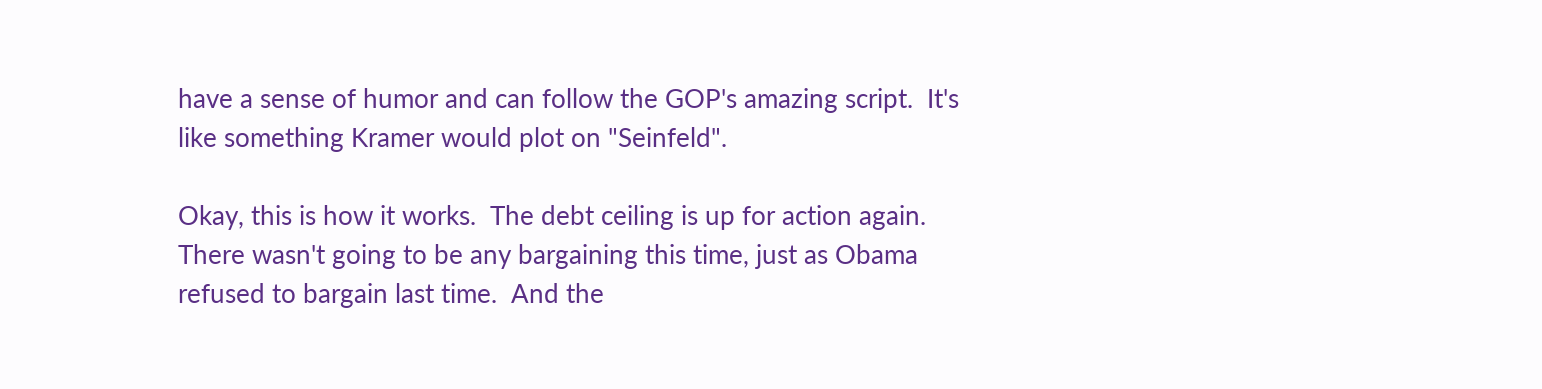have a sense of humor and can follow the GOP's amazing script.  It's like something Kramer would plot on "Seinfeld".

Okay, this is how it works.  The debt ceiling is up for action again.  There wasn't going to be any bargaining this time, just as Obama refused to bargain last time.  And the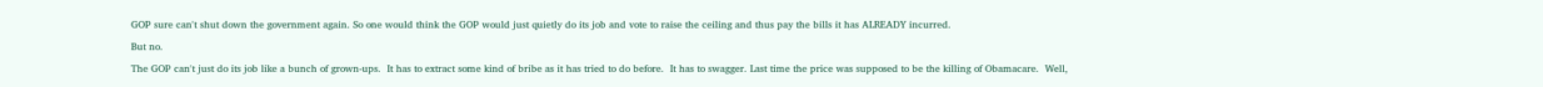GOP sure can't shut down the government again. So one would think the GOP would just quietly do its job and vote to raise the ceiling and thus pay the bills it has ALREADY incurred.

But no.

The GOP can't just do its job like a bunch of grown-ups.  It has to extract some kind of bribe as it has tried to do before.  It has to swagger. Last time the price was supposed to be the killing of Obamacare.  Well,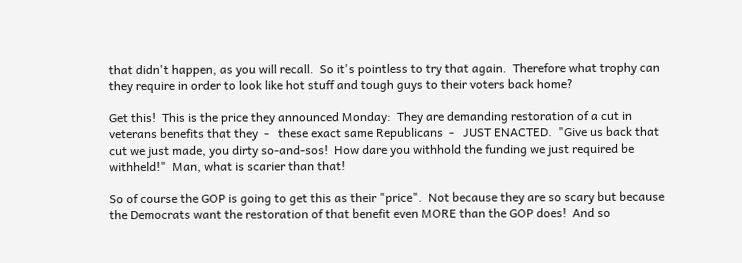that didn't happen, as you will recall.  So it's pointless to try that again.  Therefore what trophy can they require in order to look like hot stuff and tough guys to their voters back home?

Get this!  This is the price they announced Monday:  They are demanding restoration of a cut in veterans benefits that they  -   these exact same Republicans  -   JUST ENACTED.  "Give us back that cut we just made, you dirty so-and-sos!  How dare you withhold the funding we just required be withheld!"  Man, what is scarier than that!

So of course the GOP is going to get this as their "price".  Not because they are so scary but because the Democrats want the restoration of that benefit even MORE than the GOP does!  And so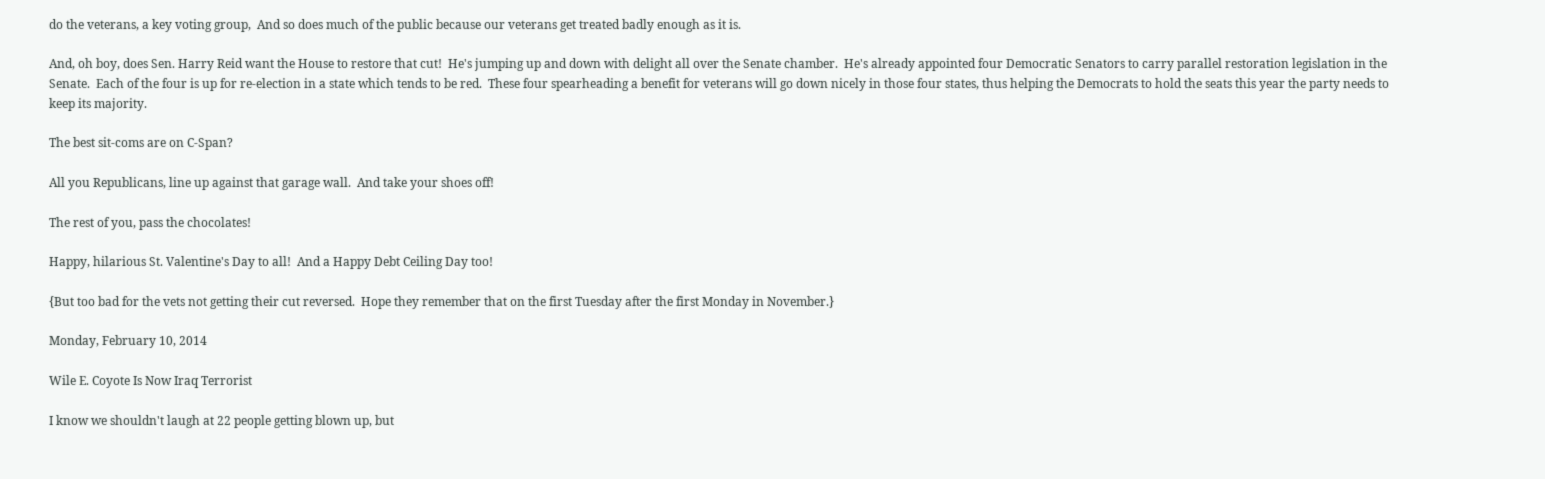do the veterans, a key voting group,  And so does much of the public because our veterans get treated badly enough as it is.

And, oh boy, does Sen. Harry Reid want the House to restore that cut!  He's jumping up and down with delight all over the Senate chamber.  He's already appointed four Democratic Senators to carry parallel restoration legislation in the Senate.  Each of the four is up for re-election in a state which tends to be red.  These four spearheading a benefit for veterans will go down nicely in those four states, thus helping the Democrats to hold the seats this year the party needs to keep its majority.

The best sit-coms are on C-Span?

All you Republicans, line up against that garage wall.  And take your shoes off!

The rest of you, pass the chocolates!

Happy, hilarious St. Valentine's Day to all!  And a Happy Debt Ceiling Day too!

{But too bad for the vets not getting their cut reversed.  Hope they remember that on the first Tuesday after the first Monday in November.}

Monday, February 10, 2014

Wile E. Coyote Is Now Iraq Terrorist

I know we shouldn't laugh at 22 people getting blown up, but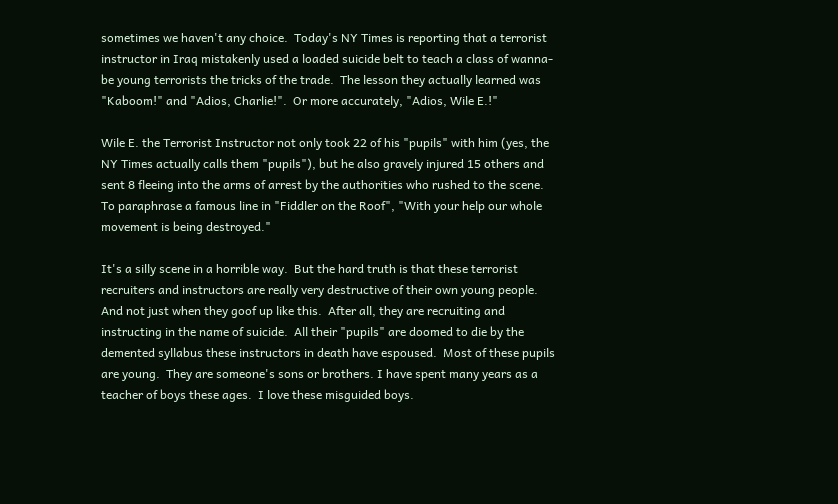sometimes we haven't any choice.  Today's NY Times is reporting that a terrorist instructor in Iraq mistakenly used a loaded suicide belt to teach a class of wanna-be young terrorists the tricks of the trade.  The lesson they actually learned was "Kaboom!" and "Adios, Charlie!".  Or more accurately, "Adios, Wile E.!"

Wile E. the Terrorist Instructor not only took 22 of his "pupils" with him (yes, the NY Times actually calls them "pupils"), but he also gravely injured 15 others and sent 8 fleeing into the arms of arrest by the authorities who rushed to the scene.   To paraphrase a famous line in "Fiddler on the Roof", "With your help our whole movement is being destroyed."

It's a silly scene in a horrible way.  But the hard truth is that these terrorist recruiters and instructors are really very destructive of their own young people.  And not just when they goof up like this.  After all, they are recruiting and instructing in the name of suicide.  All their "pupils" are doomed to die by the demented syllabus these instructors in death have espoused.  Most of these pupils are young.  They are someone's sons or brothers. I have spent many years as a teacher of boys these ages.  I love these misguided boys.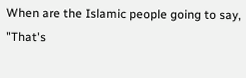When are the Islamic people going to say, "That's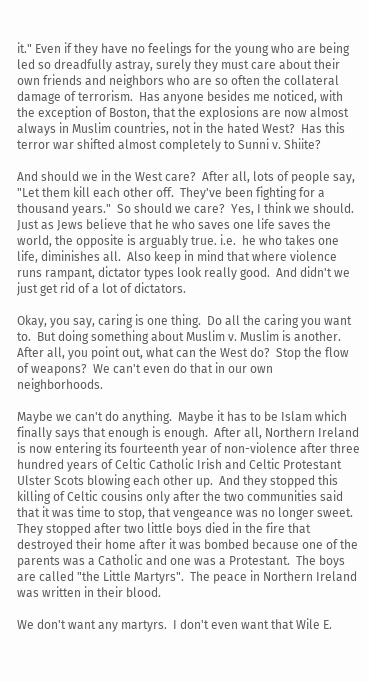it." Even if they have no feelings for the young who are being led so dreadfully astray, surely they must care about their own friends and neighbors who are so often the collateral damage of terrorism.  Has anyone besides me noticed, with the exception of Boston, that the explosions are now almost always in Muslim countries, not in the hated West?  Has this terror war shifted almost completely to Sunni v. Shiite?

And should we in the West care?  After all, lots of people say, "Let them kill each other off.  They've been fighting for a thousand years."  So should we care?  Yes, I think we should.  Just as Jews believe that he who saves one life saves the world, the opposite is arguably true. i.e.  he who takes one life, diminishes all.  Also keep in mind that where violence runs rampant, dictator types look really good.  And didn't we just get rid of a lot of dictators.

Okay, you say, caring is one thing.  Do all the caring you want to.  But doing something about Muslim v. Muslim is another.  After all, you point out, what can the West do?  Stop the flow of weapons?  We can't even do that in our own neighborhoods.

Maybe we can't do anything.  Maybe it has to be Islam which finally says that enough is enough.  After all, Northern Ireland is now entering its fourteenth year of non-violence after three hundred years of Celtic Catholic Irish and Celtic Protestant Ulster Scots blowing each other up.  And they stopped this killing of Celtic cousins only after the two communities said that it was time to stop, that vengeance was no longer sweet. They stopped after two little boys died in the fire that destroyed their home after it was bombed because one of the parents was a Catholic and one was a Protestant.  The boys are called "the Little Martyrs".  The peace in Northern Ireland was written in their blood.

We don't want any martyrs.  I don't even want that Wile E.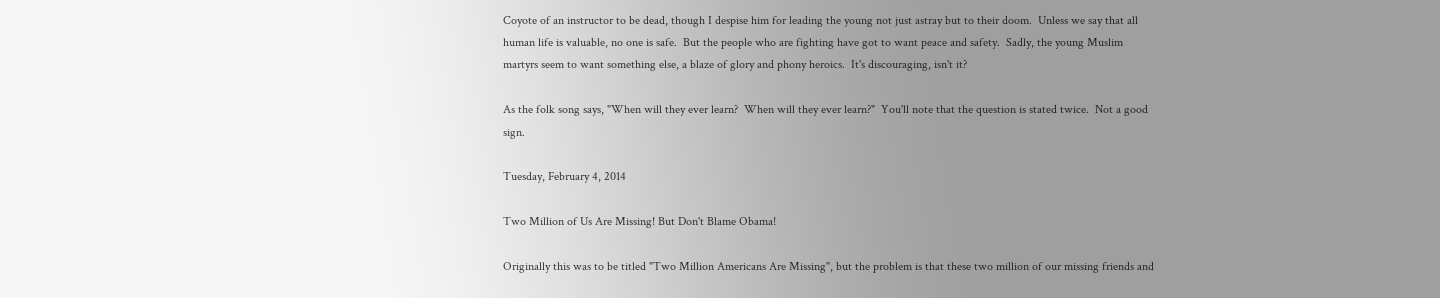Coyote of an instructor to be dead, though I despise him for leading the young not just astray but to their doom.  Unless we say that all human life is valuable, no one is safe.  But the people who are fighting have got to want peace and safety.  Sadly, the young Muslim martyrs seem to want something else, a blaze of glory and phony heroics.  It's discouraging, isn't it?

As the folk song says, "When will they ever learn?  When will they ever learn?"  You'll note that the question is stated twice.  Not a good sign.

Tuesday, February 4, 2014

Two Million of Us Are Missing! But Don't Blame Obama!

Originally this was to be titled "Two Million Americans Are Missing", but the problem is that these two million of our missing friends and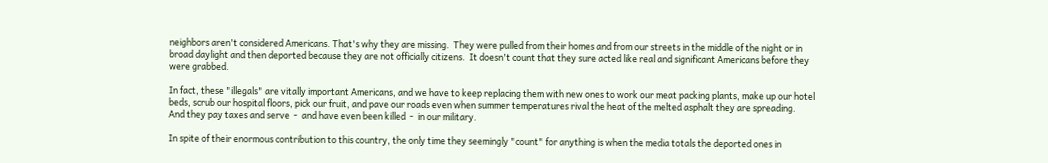neighbors aren't considered Americans. That's why they are missing.  They were pulled from their homes and from our streets in the middle of the night or in broad daylight and then deported because they are not officially citizens.  It doesn't count that they sure acted like real and significant Americans before they were grabbed.

In fact, these "illegals" are vitally important Americans, and we have to keep replacing them with new ones to work our meat packing plants, make up our hotel beds, scrub our hospital floors, pick our fruit, and pave our roads even when summer temperatures rival the heat of the melted asphalt they are spreading.  And they pay taxes and serve  -  and have even been killed  -  in our military.

In spite of their enormous contribution to this country, the only time they seemingly "count" for anything is when the media totals the deported ones in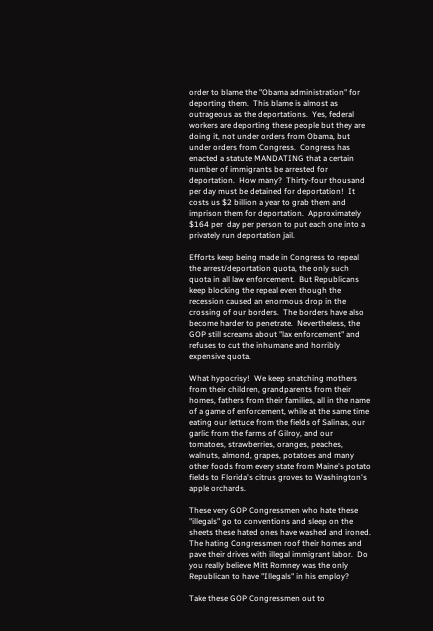order to blame the "Obama administration" for deporting them.  This blame is almost as outrageous as the deportations.  Yes, federal workers are deporting these people but they are doing it, not under orders from Obama, but under orders from Congress.  Congress has enacted a statute MANDATING that a certain number of immigrants be arrested for deportation.  How many?  Thirty-four thousand per day must be detained for deportation!  It costs us $2 billion a year to grab them and imprison them for deportation.  Approximately $164 per  day per person to put each one into a privately run deportation jail.

Efforts keep being made in Congress to repeal the arrest/deportation quota, the only such quota in all law enforcement.  But Republicans keep blocking the repeal even though the recession caused an enormous drop in the crossing of our borders.  The borders have also become harder to penetrate.  Nevertheless, the GOP still screams about "lax enforcement" and refuses to cut the inhumane and horribly expensive quota.

What hypocrisy!  We keep snatching mothers from their children, grandparents from their homes, fathers from their families, all in the name of a game of enforcement, while at the same time eating our lettuce from the fields of Salinas, our garlic from the farms of Gilroy, and our tomatoes, strawberries, oranges, peaches, walnuts, almond, grapes, potatoes and many other foods from every state from Maine's potato fields to Florida's citrus groves to Washington's apple orchards.

These very GOP Congressmen who hate these "illegals" go to conventions and sleep on the sheets these hated ones have washed and ironed.  The hating Congressmen roof their homes and pave their drives with illegal immigrant labor.  Do you really believe Mitt Romney was the only Republican to have "Illegals" in his employ?

Take these GOP Congressmen out to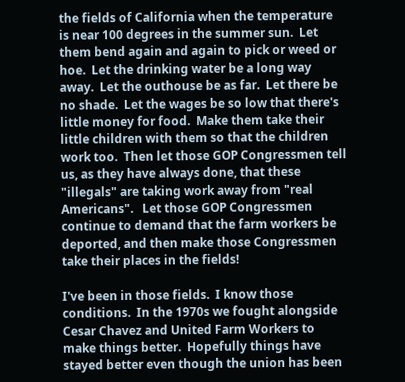the fields of California when the temperature is near 100 degrees in the summer sun.  Let them bend again and again to pick or weed or hoe.  Let the drinking water be a long way away.  Let the outhouse be as far.  Let there be no shade.  Let the wages be so low that there's little money for food.  Make them take their little children with them so that the children work too.  Then let those GOP Congressmen tell us, as they have always done, that these "illegals" are taking work away from "real Americans".   Let those GOP Congressmen continue to demand that the farm workers be deported, and then make those Congressmen take their places in the fields!

I've been in those fields.  I know those conditions.  In the 1970s we fought alongside Cesar Chavez and United Farm Workers to make things better.  Hopefully things have stayed better even though the union has been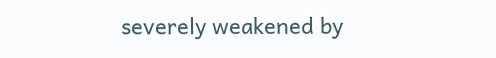severely weakened by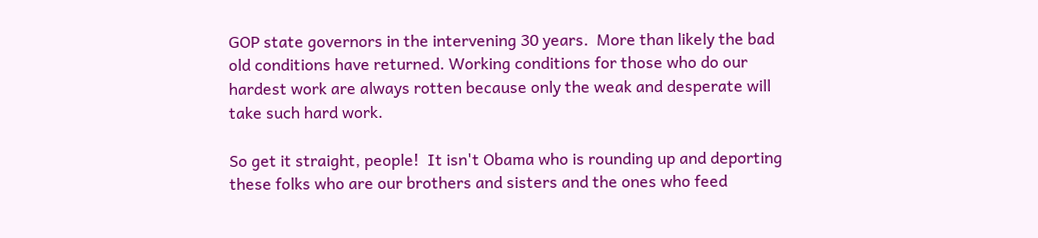GOP state governors in the intervening 30 years.  More than likely the bad old conditions have returned. Working conditions for those who do our hardest work are always rotten because only the weak and desperate will take such hard work.

So get it straight, people!  It isn't Obama who is rounding up and deporting these folks who are our brothers and sisters and the ones who feed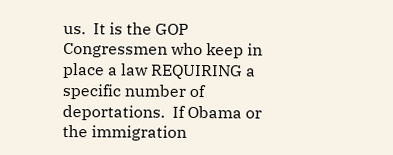us.  It is the GOP Congressmen who keep in place a law REQUIRING a specific number of deportations.  If Obama or the immigration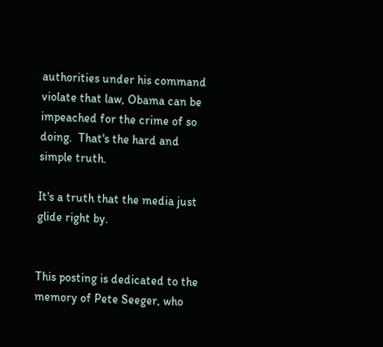authorities under his command violate that law, Obama can be impeached for the crime of so doing.  That's the hard and simple truth.

It's a truth that the media just glide right by.


This posting is dedicated to the memory of Pete Seeger, who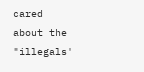cared about the "illegals'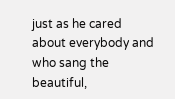just as he cared about everybody and who sang the beautiful,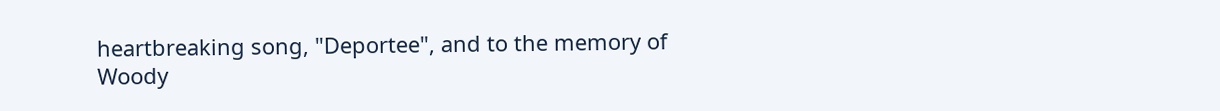heartbreaking song, "Deportee", and to the memory of Woody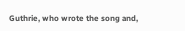Guthrie, who wrote the song and,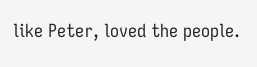like Peter, loved the people.